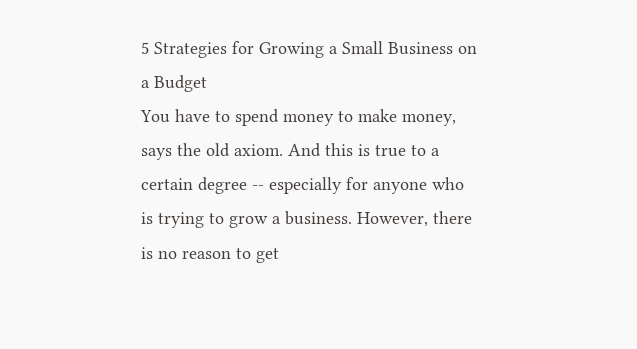5 Strategies for Growing a Small Business on a Budget
You have to spend money to make money, says the old axiom. And this is true to a certain degree -- especially for anyone who is trying to grow a business. However, there is no reason to get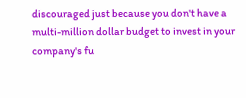discouraged just because you don't have a multi-million dollar budget to invest in your company's fu